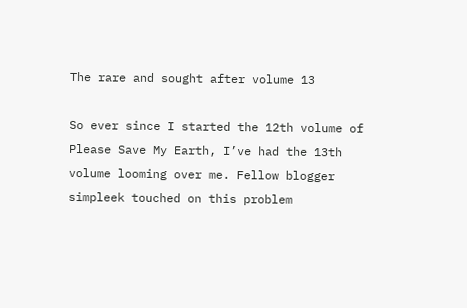The rare and sought after volume 13

So ever since I started the 12th volume of Please Save My Earth, I’ve had the 13th volume looming over me. Fellow blogger simpleek touched on this problem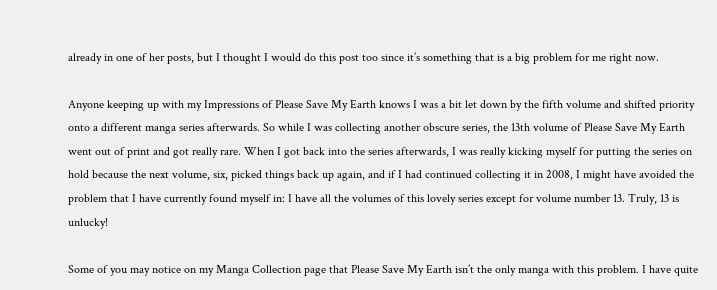already in one of her posts, but I thought I would do this post too since it’s something that is a big problem for me right now.

Anyone keeping up with my Impressions of Please Save My Earth knows I was a bit let down by the fifth volume and shifted priority onto a different manga series afterwards. So while I was collecting another obscure series, the 13th volume of Please Save My Earth went out of print and got really rare. When I got back into the series afterwards, I was really kicking myself for putting the series on hold because the next volume, six, picked things back up again, and if I had continued collecting it in 2008, I might have avoided the problem that I have currently found myself in: I have all the volumes of this lovely series except for volume number 13. Truly, 13 is unlucky!

Some of you may notice on my Manga Collection page that Please Save My Earth isn’t the only manga with this problem. I have quite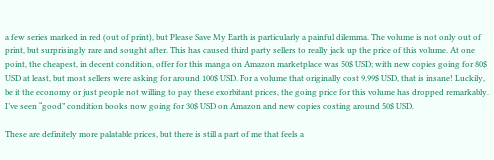a few series marked in red (out of print), but Please Save My Earth is particularly a painful dilemma. The volume is not only out of print, but surprisingly rare and sought after. This has caused third party sellers to really jack up the price of this volume. At one point, the cheapest, in decent condition, offer for this manga on Amazon marketplace was 50$ USD; with new copies going for 80$ USD at least, but most sellers were asking for around 100$ USD. For a volume that originally cost 9.99$ USD, that is insane! Luckily, be it the economy or just people not willing to pay these exorbitant prices, the going price for this volume has dropped remarkably. I’ve seen “good” condition books now going for 30$ USD on Amazon and new copies costing around 50$ USD.

These are definitely more palatable prices, but there is still a part of me that feels a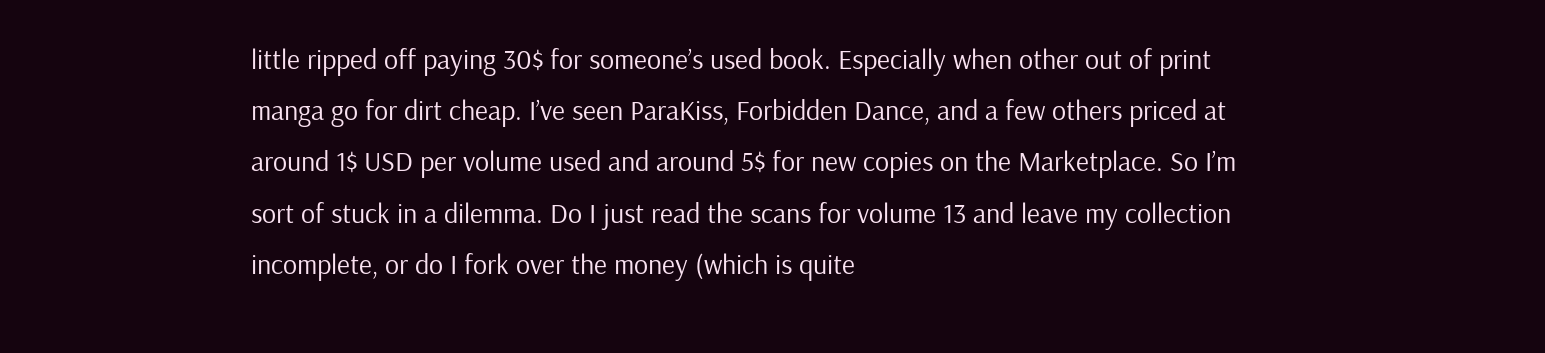little ripped off paying 30$ for someone’s used book. Especially when other out of print manga go for dirt cheap. I’ve seen ParaKiss, Forbidden Dance, and a few others priced at around 1$ USD per volume used and around 5$ for new copies on the Marketplace. So I’m sort of stuck in a dilemma. Do I just read the scans for volume 13 and leave my collection incomplete, or do I fork over the money (which is quite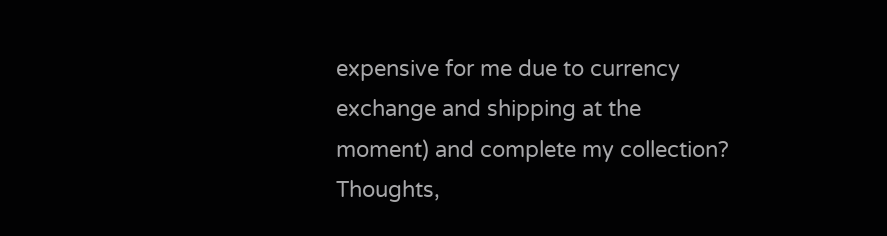expensive for me due to currency exchange and shipping at the moment) and complete my collection? Thoughts,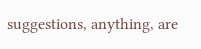suggestions, anything, are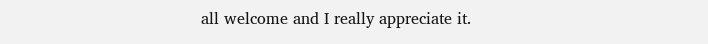all welcome and I really appreciate it.